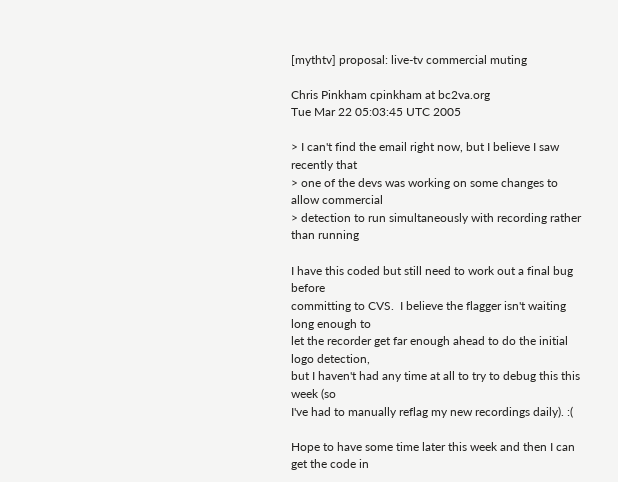[mythtv] proposal: live-tv commercial muting

Chris Pinkham cpinkham at bc2va.org
Tue Mar 22 05:03:45 UTC 2005

> I can't find the email right now, but I believe I saw recently that
> one of the devs was working on some changes to allow commercial
> detection to run simultaneously with recording rather than running

I have this coded but still need to work out a final bug before
committing to CVS.  I believe the flagger isn't waiting long enough to
let the recorder get far enough ahead to do the initial logo detection,
but I haven't had any time at all to try to debug this this week (so
I've had to manually reflag my new recordings daily). :(

Hope to have some time later this week and then I can get the code in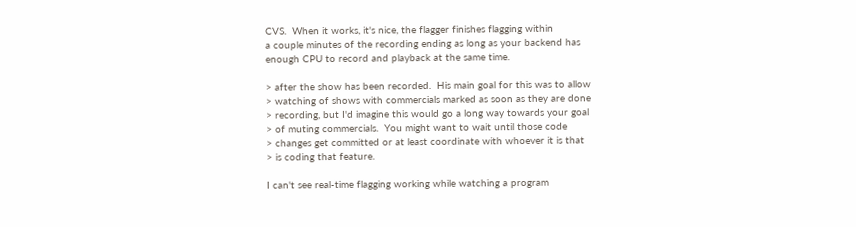CVS.  When it works, it's nice, the flagger finishes flagging within
a couple minutes of the recording ending as long as your backend has
enough CPU to record and playback at the same time.

> after the show has been recorded.  His main goal for this was to allow
> watching of shows with commercials marked as soon as they are done
> recording, but I'd imagine this would go a long way towards your goal
> of muting commercials.  You might want to wait until those code
> changes get committed or at least coordinate with whoever it is that
> is coding that feature.

I can't see real-time flagging working while watching a program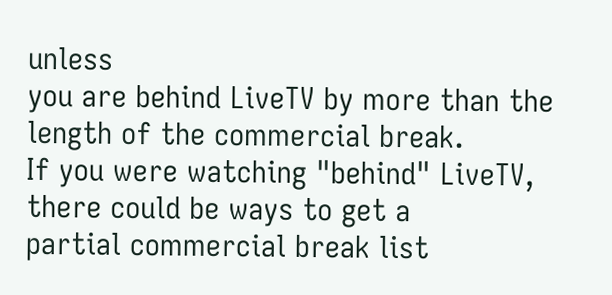unless
you are behind LiveTV by more than the length of the commercial break.
If you were watching "behind" LiveTV, there could be ways to get a
partial commercial break list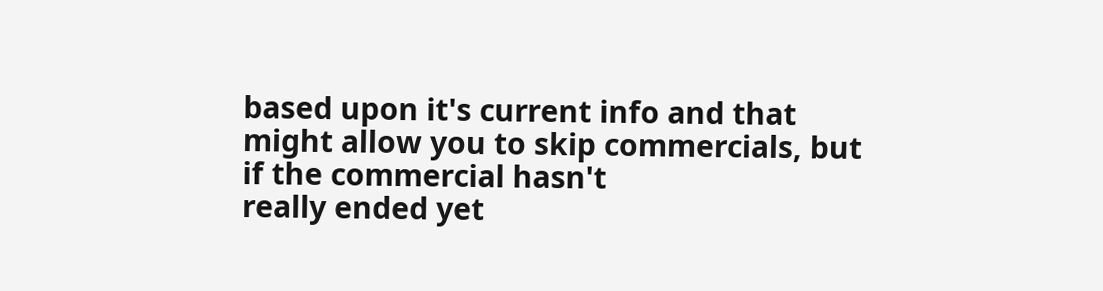based upon it's current info and that
might allow you to skip commercials, but if the commercial hasn't
really ended yet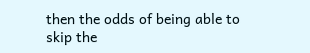then the odds of being able to skip the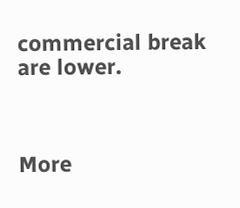commercial break
are lower.



More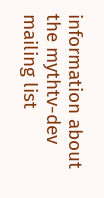information about the mythtv-dev mailing list